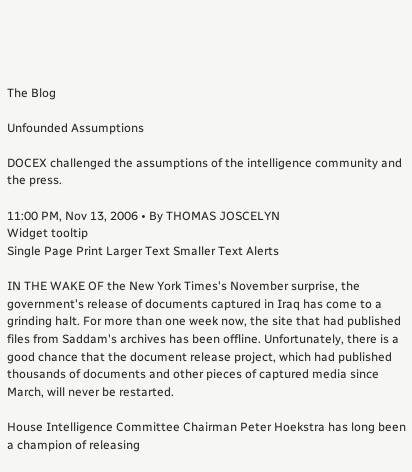The Blog

Unfounded Assumptions

DOCEX challenged the assumptions of the intelligence community and the press.

11:00 PM, Nov 13, 2006 • By THOMAS JOSCELYN
Widget tooltip
Single Page Print Larger Text Smaller Text Alerts

IN THE WAKE OF the New York Times's November surprise, the government's release of documents captured in Iraq has come to a grinding halt. For more than one week now, the site that had published files from Saddam's archives has been offline. Unfortunately, there is a good chance that the document release project, which had published thousands of documents and other pieces of captured media since March, will never be restarted.

House Intelligence Committee Chairman Peter Hoekstra has long been a champion of releasing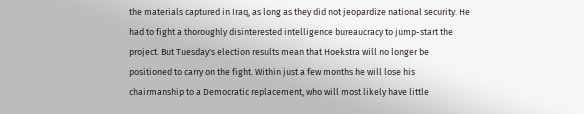the materials captured in Iraq, as long as they did not jeopardize national security. He had to fight a thoroughly disinterested intelligence bureaucracy to jump-start the project. But Tuesday's election results mean that Hoekstra will no longer be positioned to carry on the fight. Within just a few months he will lose his chairmanship to a Democratic replacement, who will most likely have little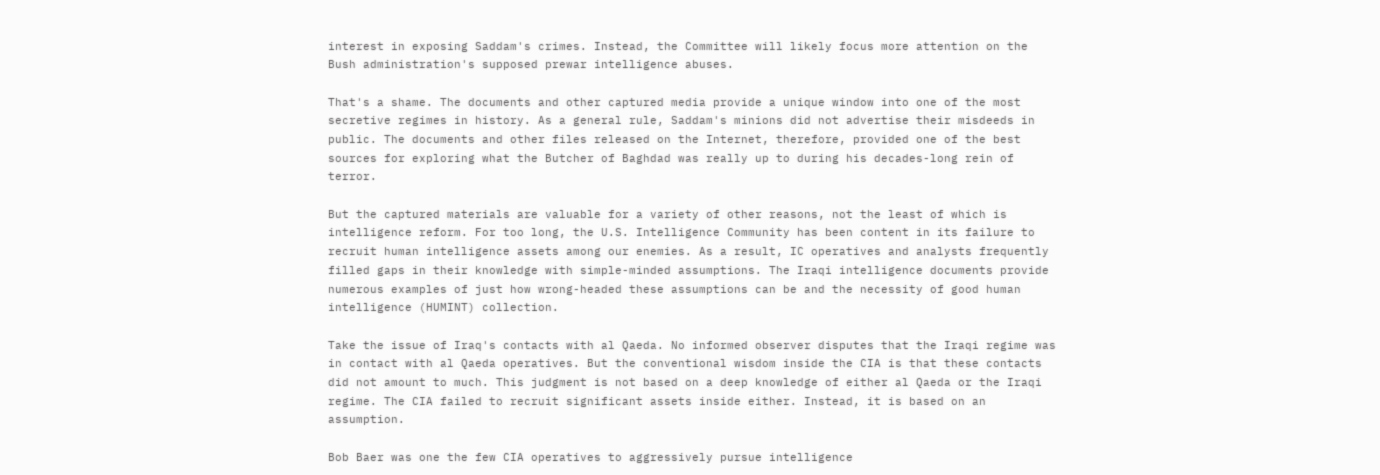interest in exposing Saddam's crimes. Instead, the Committee will likely focus more attention on the Bush administration's supposed prewar intelligence abuses.

That's a shame. The documents and other captured media provide a unique window into one of the most secretive regimes in history. As a general rule, Saddam's minions did not advertise their misdeeds in public. The documents and other files released on the Internet, therefore, provided one of the best sources for exploring what the Butcher of Baghdad was really up to during his decades-long rein of terror.

But the captured materials are valuable for a variety of other reasons, not the least of which is intelligence reform. For too long, the U.S. Intelligence Community has been content in its failure to recruit human intelligence assets among our enemies. As a result, IC operatives and analysts frequently filled gaps in their knowledge with simple-minded assumptions. The Iraqi intelligence documents provide numerous examples of just how wrong-headed these assumptions can be and the necessity of good human intelligence (HUMINT) collection.

Take the issue of Iraq's contacts with al Qaeda. No informed observer disputes that the Iraqi regime was in contact with al Qaeda operatives. But the conventional wisdom inside the CIA is that these contacts did not amount to much. This judgment is not based on a deep knowledge of either al Qaeda or the Iraqi regime. The CIA failed to recruit significant assets inside either. Instead, it is based on an assumption.

Bob Baer was one the few CIA operatives to aggressively pursue intelligence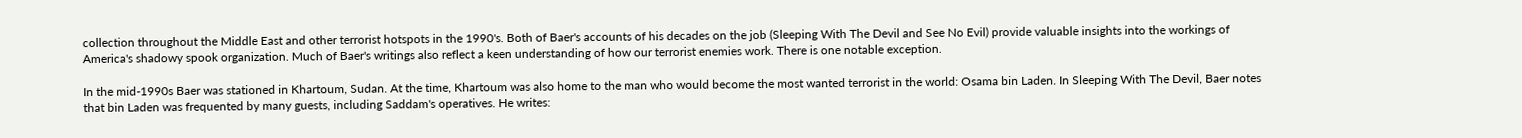collection throughout the Middle East and other terrorist hotspots in the 1990's. Both of Baer's accounts of his decades on the job (Sleeping With The Devil and See No Evil) provide valuable insights into the workings of America's shadowy spook organization. Much of Baer's writings also reflect a keen understanding of how our terrorist enemies work. There is one notable exception.

In the mid-1990s Baer was stationed in Khartoum, Sudan. At the time, Khartoum was also home to the man who would become the most wanted terrorist in the world: Osama bin Laden. In Sleeping With The Devil, Baer notes that bin Laden was frequented by many guests, including Saddam's operatives. He writes: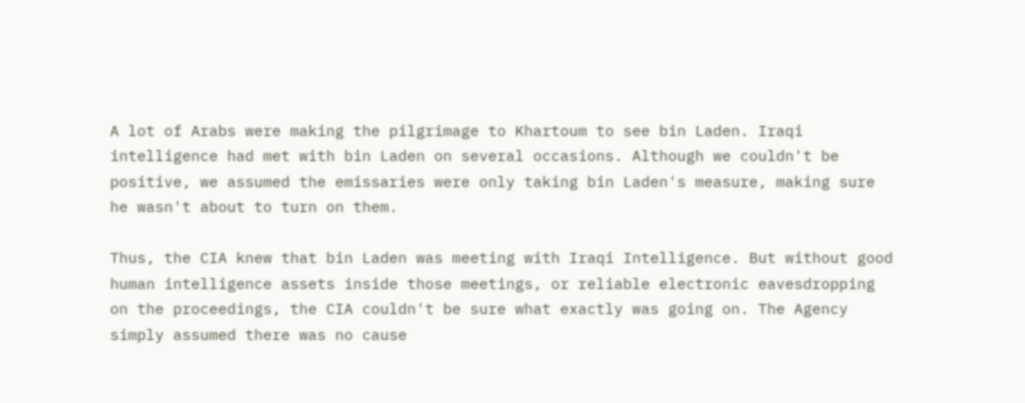A lot of Arabs were making the pilgrimage to Khartoum to see bin Laden. Iraqi intelligence had met with bin Laden on several occasions. Although we couldn't be positive, we assumed the emissaries were only taking bin Laden's measure, making sure he wasn't about to turn on them.

Thus, the CIA knew that bin Laden was meeting with Iraqi Intelligence. But without good human intelligence assets inside those meetings, or reliable electronic eavesdropping on the proceedings, the CIA couldn't be sure what exactly was going on. The Agency simply assumed there was no cause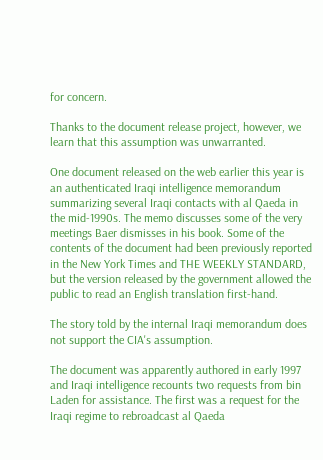for concern.

Thanks to the document release project, however, we learn that this assumption was unwarranted.

One document released on the web earlier this year is an authenticated Iraqi intelligence memorandum summarizing several Iraqi contacts with al Qaeda in the mid-1990s. The memo discusses some of the very meetings Baer dismisses in his book. Some of the contents of the document had been previously reported in the New York Times and THE WEEKLY STANDARD, but the version released by the government allowed the public to read an English translation first-hand.

The story told by the internal Iraqi memorandum does not support the CIA's assumption.

The document was apparently authored in early 1997 and Iraqi intelligence recounts two requests from bin Laden for assistance. The first was a request for the Iraqi regime to rebroadcast al Qaeda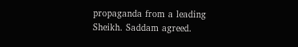propaganda from a leading Sheikh. Saddam agreed.